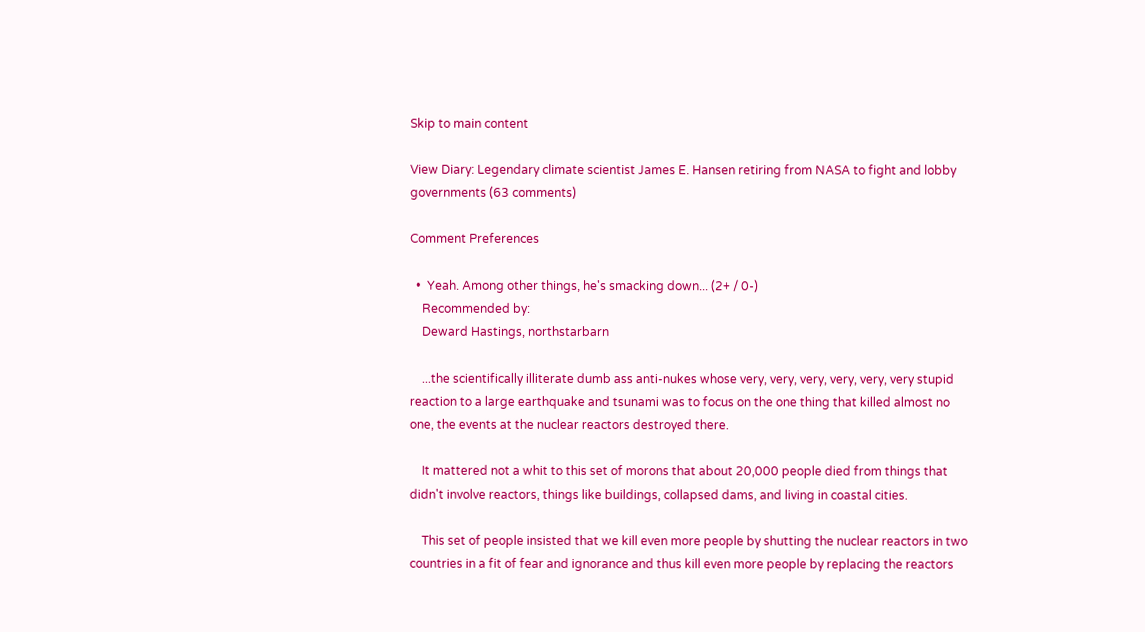Skip to main content

View Diary: Legendary climate scientist James E. Hansen retiring from NASA to fight and lobby governments (63 comments)

Comment Preferences

  •  Yeah. Among other things, he's smacking down... (2+ / 0-)
    Recommended by:
    Deward Hastings, northstarbarn

    ...the scientifically illiterate dumb ass anti-nukes whose very, very, very, very, very, very stupid reaction to a large earthquake and tsunami was to focus on the one thing that killed almost no one, the events at the nuclear reactors destroyed there.

    It mattered not a whit to this set of morons that about 20,000 people died from things that didn't involve reactors, things like buildings, collapsed dams, and living in coastal cities.

    This set of people insisted that we kill even more people by shutting the nuclear reactors in two countries in a fit of fear and ignorance and thus kill even more people by replacing the reactors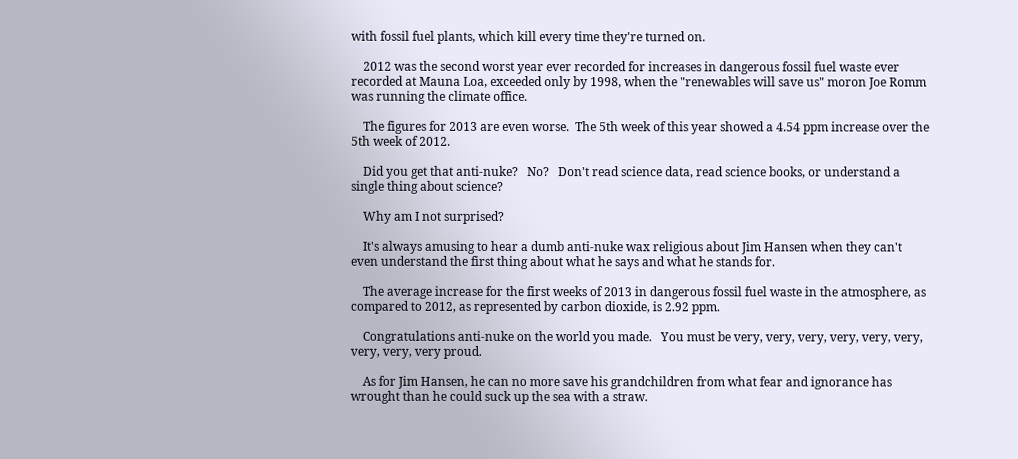with fossil fuel plants, which kill every time they're turned on.

    2012 was the second worst year ever recorded for increases in dangerous fossil fuel waste ever recorded at Mauna Loa, exceeded only by 1998, when the "renewables will save us" moron Joe Romm was running the climate office.

    The figures for 2013 are even worse.  The 5th week of this year showed a 4.54 ppm increase over the 5th week of 2012.

    Did you get that anti-nuke?   No?   Don't read science data, read science books, or understand a single thing about science?

    Why am I not surprised?

    It's always amusing to hear a dumb anti-nuke wax religious about Jim Hansen when they can't even understand the first thing about what he says and what he stands for.

    The average increase for the first weeks of 2013 in dangerous fossil fuel waste in the atmosphere, as compared to 2012, as represented by carbon dioxide, is 2.92 ppm.

    Congratulations anti-nuke on the world you made.   You must be very, very, very, very, very, very, very, very, very proud.

    As for Jim Hansen, he can no more save his grandchildren from what fear and ignorance has wrought than he could suck up the sea with a straw.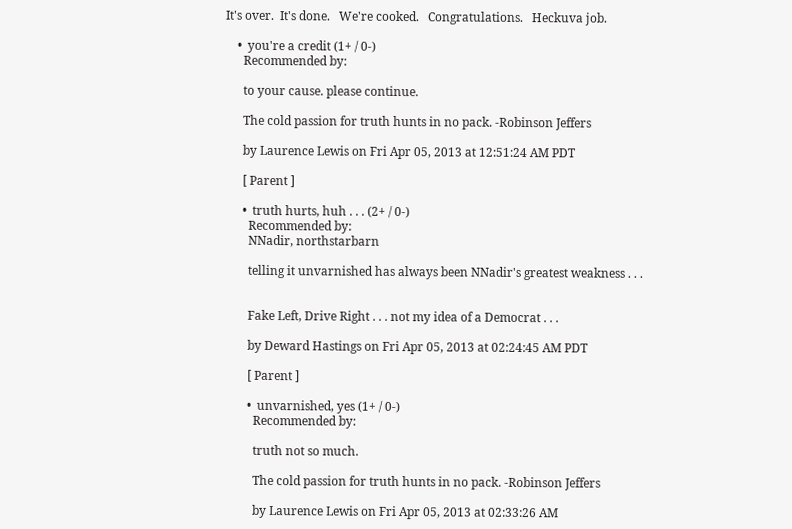It's over.  It's done.   We're cooked.   Congratulations.   Heckuva job.

    •  you're a credit (1+ / 0-)
      Recommended by:

      to your cause. please continue.

      The cold passion for truth hunts in no pack. -Robinson Jeffers

      by Laurence Lewis on Fri Apr 05, 2013 at 12:51:24 AM PDT

      [ Parent ]

      •  truth hurts, huh . . . (2+ / 0-)
        Recommended by:
        NNadir, northstarbarn

        telling it unvarnished has always been NNadir's greatest weakness . . .


        Fake Left, Drive Right . . . not my idea of a Democrat . . .

        by Deward Hastings on Fri Apr 05, 2013 at 02:24:45 AM PDT

        [ Parent ]

        •  unvarnished, yes (1+ / 0-)
          Recommended by:

          truth not so much.

          The cold passion for truth hunts in no pack. -Robinson Jeffers

          by Laurence Lewis on Fri Apr 05, 2013 at 02:33:26 AM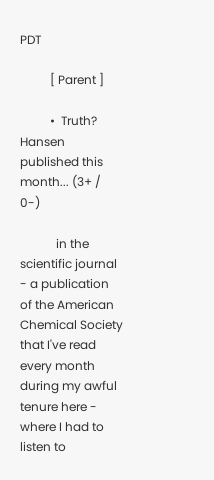PDT

          [ Parent ]

          •  Truth? Hansen published this month... (3+ / 0-)

            in the scientific journal - a publication of the American Chemical Society that I've read every month during my awful tenure here - where I had to listen to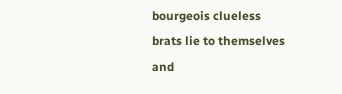bourgeois clueless brats lie to themselves and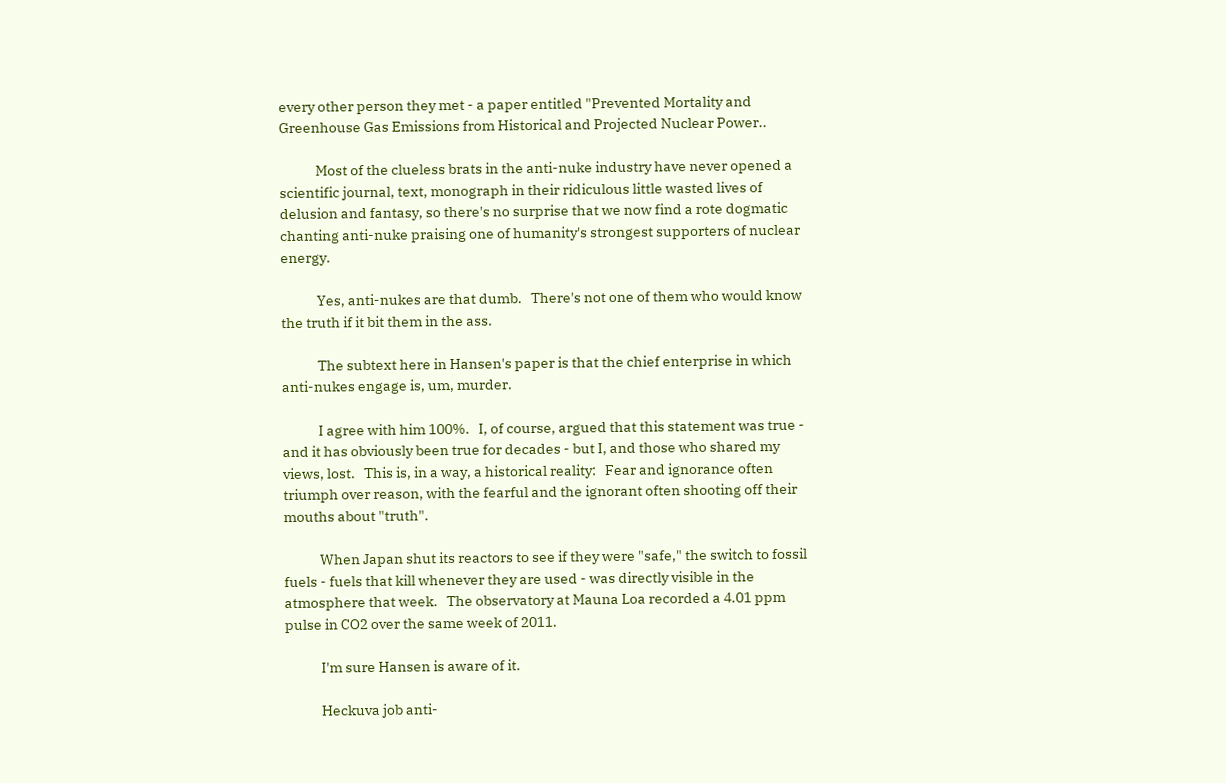every other person they met - a paper entitled "Prevented Mortality and Greenhouse Gas Emissions from Historical and Projected Nuclear Power..

            Most of the clueless brats in the anti-nuke industry have never opened a scientific journal, text, monograph in their ridiculous little wasted lives of delusion and fantasy, so there's no surprise that we now find a rote dogmatic chanting anti-nuke praising one of humanity's strongest supporters of nuclear energy.

            Yes, anti-nukes are that dumb.   There's not one of them who would know the truth if it bit them in the ass.

            The subtext here in Hansen's paper is that the chief enterprise in which anti-nukes engage is, um, murder.

            I agree with him 100%.   I, of course, argued that this statement was true - and it has obviously been true for decades - but I, and those who shared my views, lost.   This is, in a way, a historical reality:   Fear and ignorance often triumph over reason, with the fearful and the ignorant often shooting off their mouths about "truth".

            When Japan shut its reactors to see if they were "safe," the switch to fossil fuels - fuels that kill whenever they are used - was directly visible in the atmosphere that week.   The observatory at Mauna Loa recorded a 4.01 ppm pulse in CO2 over the same week of 2011.

            I'm sure Hansen is aware of it.

            Heckuva job anti-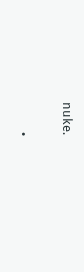nuke.

          •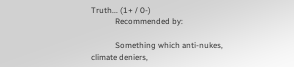Truth... (1+ / 0-)
            Recommended by:

            Something which anti-nukes, climate deniers,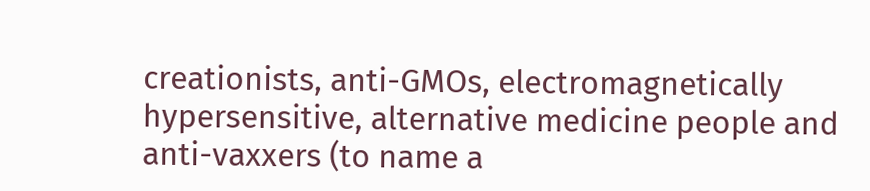creationists, anti-GMOs, electromagnetically hypersensitive, alternative medicine people and anti-vaxxers (to name a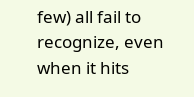few) all fail to recognize, even when it hits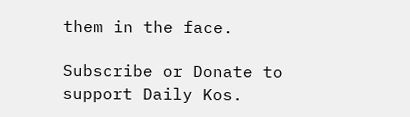them in the face.

Subscribe or Donate to support Daily Kos.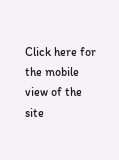Click here for the mobile view of the site